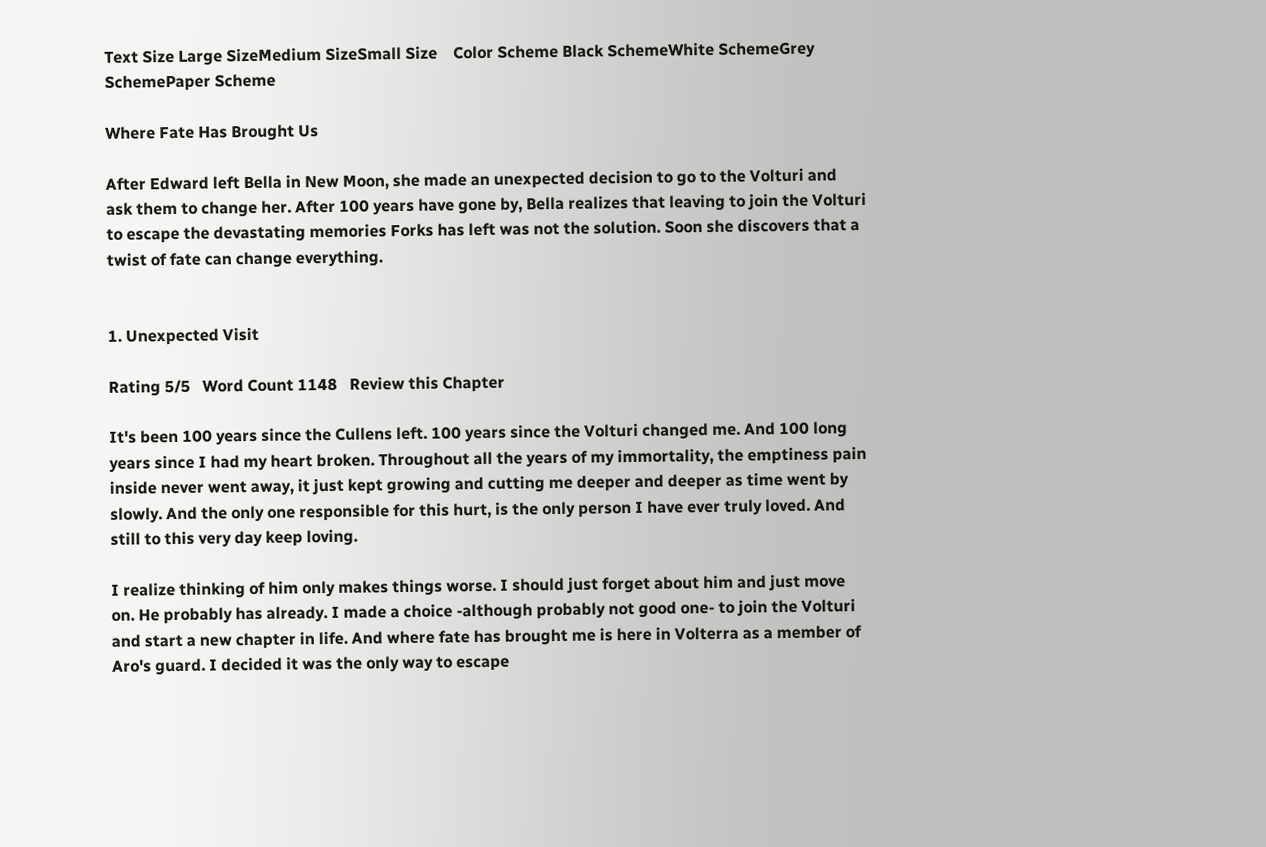Text Size Large SizeMedium SizeSmall Size    Color Scheme Black SchemeWhite SchemeGrey SchemePaper Scheme

Where Fate Has Brought Us

After Edward left Bella in New Moon, she made an unexpected decision to go to the Volturi and ask them to change her. After 100 years have gone by, Bella realizes that leaving to join the Volturi to escape the devastating memories Forks has left was not the solution. Soon she discovers that a twist of fate can change everything.


1. Unexpected Visit

Rating 5/5   Word Count 1148   Review this Chapter

It's been 100 years since the Cullens left. 100 years since the Volturi changed me. And 100 long years since I had my heart broken. Throughout all the years of my immortality, the emptiness pain inside never went away, it just kept growing and cutting me deeper and deeper as time went by slowly. And the only one responsible for this hurt, is the only person I have ever truly loved. And still to this very day keep loving.

I realize thinking of him only makes things worse. I should just forget about him and just move on. He probably has already. I made a choice -although probably not good one- to join the Volturi and start a new chapter in life. And where fate has brought me is here in Volterra as a member of Aro's guard. I decided it was the only way to escape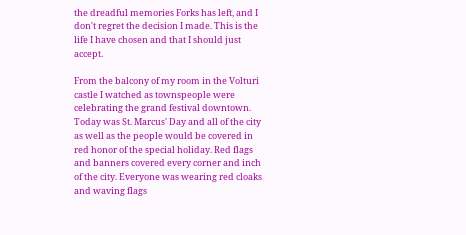the dreadful memories Forks has left, and I don't regret the decision I made. This is the life I have chosen and that I should just accept.

From the balcony of my room in the Volturi castle I watched as townspeople were celebrating the grand festival downtown. Today was St. Marcus' Day and all of the city as well as the people would be covered in red honor of the special holiday. Red flags and banners covered every corner and inch of the city. Everyone was wearing red cloaks and waving flags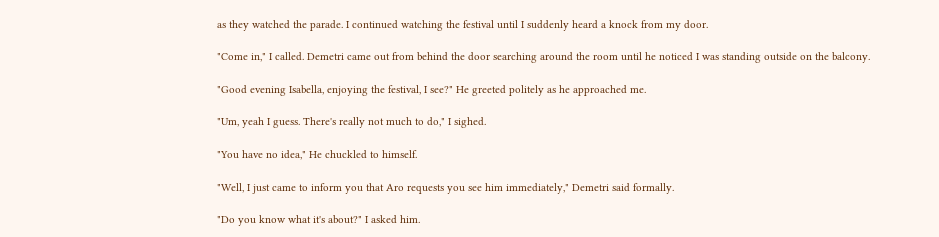as they watched the parade. I continued watching the festival until I suddenly heard a knock from my door.

"Come in," I called. Demetri came out from behind the door searching around the room until he noticed I was standing outside on the balcony.

"Good evening Isabella, enjoying the festival, I see?" He greeted politely as he approached me.

"Um, yeah I guess. There's really not much to do," I sighed.

"You have no idea," He chuckled to himself.

"Well, I just came to inform you that Aro requests you see him immediately," Demetri said formally.

"Do you know what it's about?" I asked him.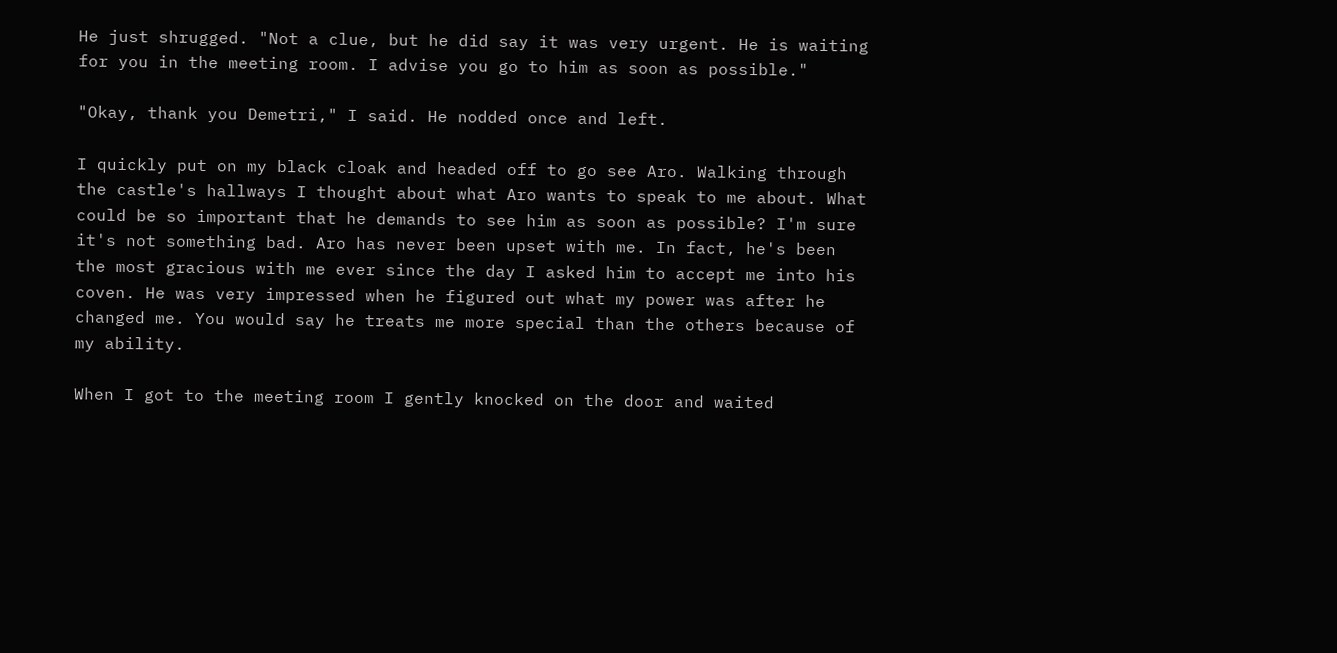He just shrugged. "Not a clue, but he did say it was very urgent. He is waiting for you in the meeting room. I advise you go to him as soon as possible."

"Okay, thank you Demetri," I said. He nodded once and left.

I quickly put on my black cloak and headed off to go see Aro. Walking through the castle's hallways I thought about what Aro wants to speak to me about. What could be so important that he demands to see him as soon as possible? I'm sure it's not something bad. Aro has never been upset with me. In fact, he's been the most gracious with me ever since the day I asked him to accept me into his coven. He was very impressed when he figured out what my power was after he changed me. You would say he treats me more special than the others because of my ability.

When I got to the meeting room I gently knocked on the door and waited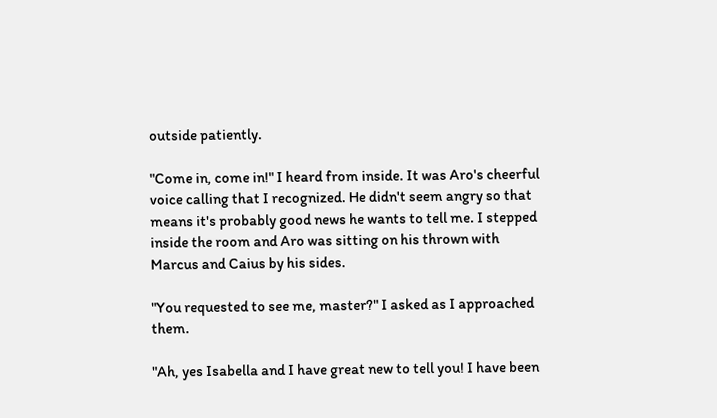outside patiently.

"Come in, come in!" I heard from inside. It was Aro's cheerful voice calling that I recognized. He didn't seem angry so that means it's probably good news he wants to tell me. I stepped inside the room and Aro was sitting on his thrown with Marcus and Caius by his sides.

"You requested to see me, master?" I asked as I approached them.

"Ah, yes Isabella and I have great new to tell you! I have been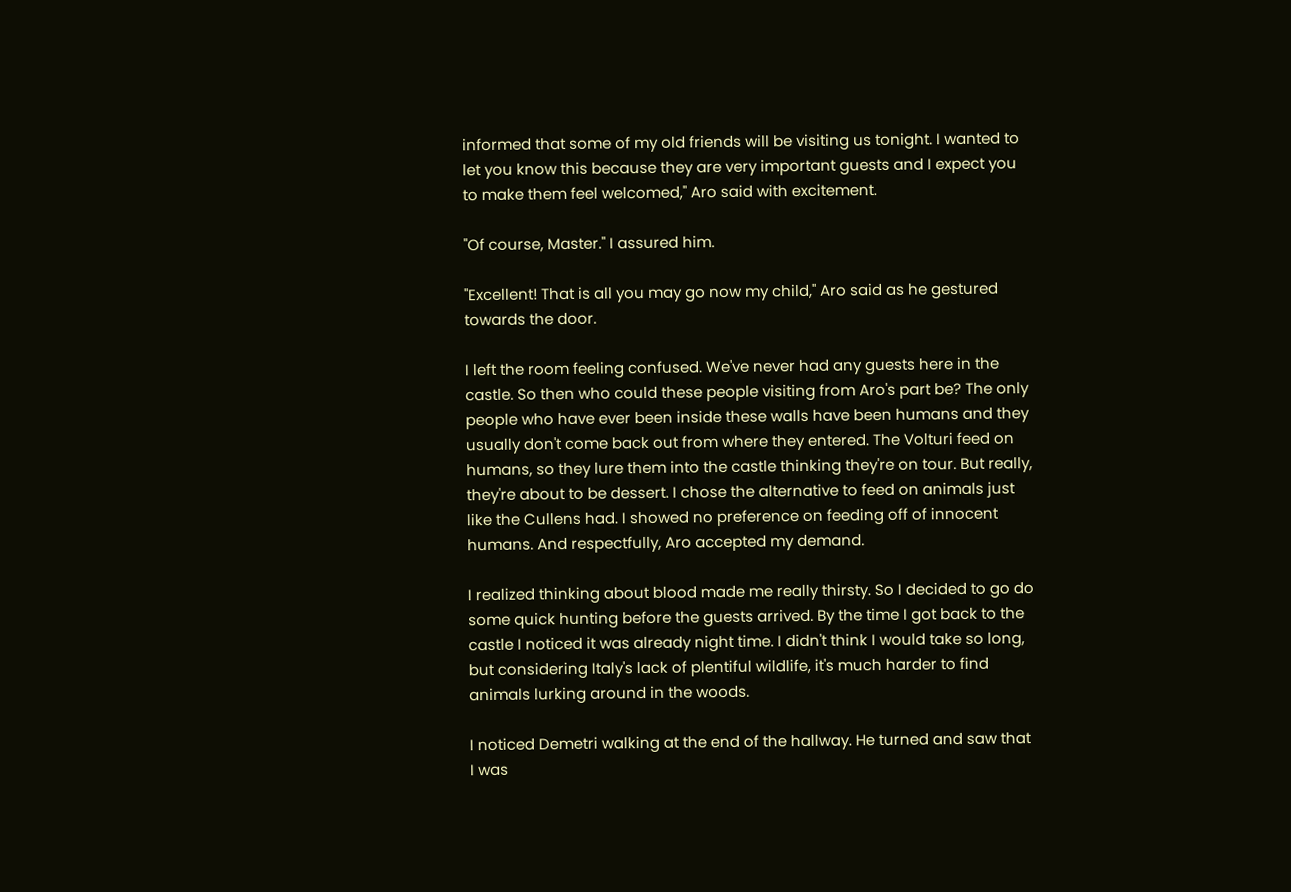informed that some of my old friends will be visiting us tonight. I wanted to let you know this because they are very important guests and I expect you to make them feel welcomed," Aro said with excitement.

"Of course, Master." I assured him.

"Excellent! That is all you may go now my child," Aro said as he gestured towards the door.

I left the room feeling confused. We've never had any guests here in the castle. So then who could these people visiting from Aro's part be? The only people who have ever been inside these walls have been humans and they usually don't come back out from where they entered. The Volturi feed on humans, so they lure them into the castle thinking they're on tour. But really, they're about to be dessert. I chose the alternative to feed on animals just like the Cullens had. I showed no preference on feeding off of innocent humans. And respectfully, Aro accepted my demand.

I realized thinking about blood made me really thirsty. So I decided to go do some quick hunting before the guests arrived. By the time I got back to the castle I noticed it was already night time. I didn't think I would take so long, but considering Italy's lack of plentiful wildlife, it's much harder to find animals lurking around in the woods.

I noticed Demetri walking at the end of the hallway. He turned and saw that I was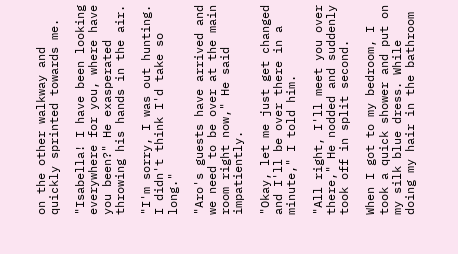on the other walkway and quickly sprinted towards me.

"Isabella! I have been looking everywhere for you, where have you been?" He exasperated throwing his hands in the air.

"I'm sorry, I was out hunting. I didn't think I'd take so long."

"Aro's guests have arrived and we need to be over at the main room right now," He said impatiently.

"Okay, let me just get changed and I'll be over there in a minute," I told him.

"All right, I'll meet you over there," He nodded and suddenly took off in split second.

When I got to my bedroom, I took a quick shower and put on my silk blue dress. While doing my hair in the bathroom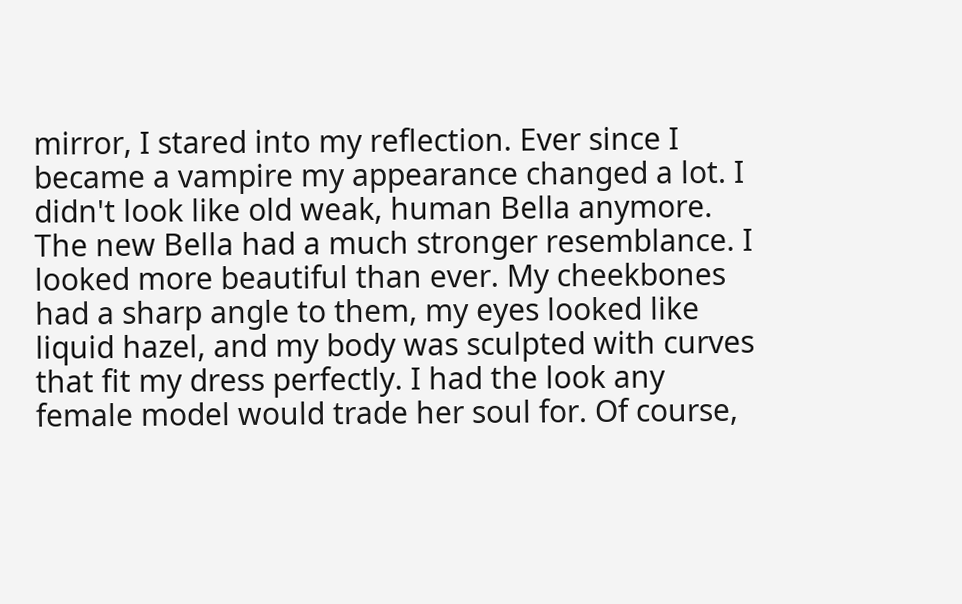mirror, I stared into my reflection. Ever since I became a vampire my appearance changed a lot. I didn't look like old weak, human Bella anymore. The new Bella had a much stronger resemblance. I looked more beautiful than ever. My cheekbones had a sharp angle to them, my eyes looked like liquid hazel, and my body was sculpted with curves that fit my dress perfectly. I had the look any female model would trade her soul for. Of course,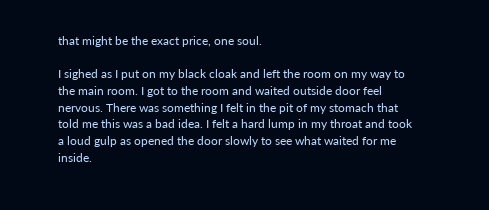that might be the exact price, one soul.

I sighed as I put on my black cloak and left the room on my way to the main room. I got to the room and waited outside door feel nervous. There was something I felt in the pit of my stomach that told me this was a bad idea. I felt a hard lump in my throat and took a loud gulp as opened the door slowly to see what waited for me inside.